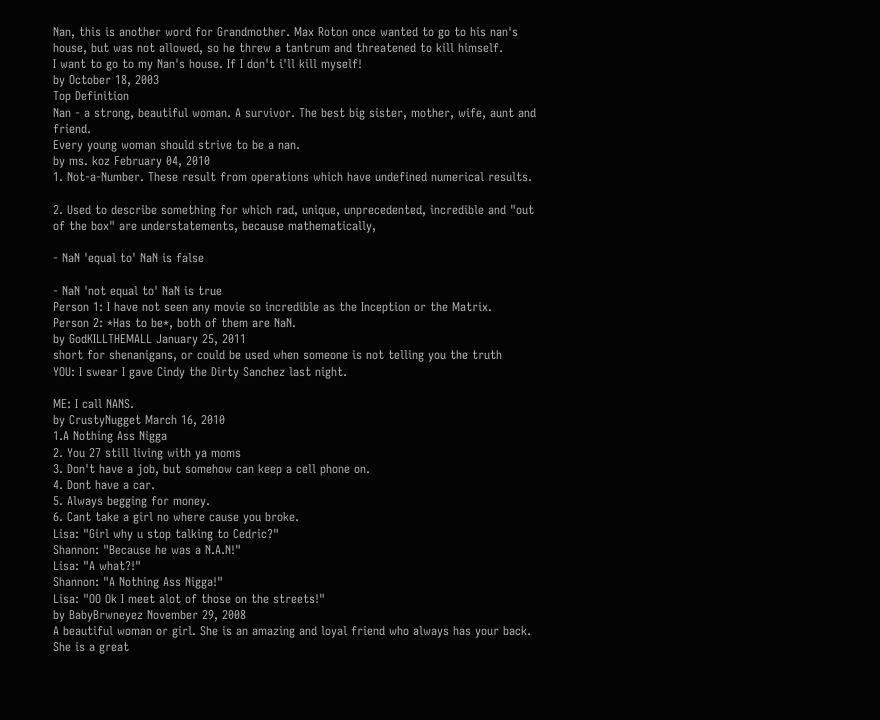Nan, this is another word for Grandmother. Max Roton once wanted to go to his nan's house, but was not allowed, so he threw a tantrum and threatened to kill himself.
I want to go to my Nan's house. If I don't i'll kill myself!
by October 18, 2003
Top Definition
Nan - a strong, beautiful woman. A survivor. The best big sister, mother, wife, aunt and friend.
Every young woman should strive to be a nan.
by ms. koz February 04, 2010
1. Not-a-Number. These result from operations which have undefined numerical results.

2. Used to describe something for which rad, unique, unprecedented, incredible and "out of the box" are understatements, because mathematically,

- NaN 'equal to' NaN is false

- NaN 'not equal to' NaN is true
Person 1: I have not seen any movie so incredible as the Inception or the Matrix.
Person 2: *Has to be*, both of them are NaN.
by GodKILLTHEMALL January 25, 2011
short for shenanigans, or could be used when someone is not telling you the truth
YOU: I swear I gave Cindy the Dirty Sanchez last night.

ME: I call NANS.
by CrustyNugget March 16, 2010
1.A Nothing Ass Nigga
2. You 27 still living with ya moms
3. Don't have a job, but somehow can keep a cell phone on.
4. Dont have a car.
5. Always begging for money.
6. Cant take a girl no where cause you broke.
Lisa: "Girl why u stop talking to Cedric?"
Shannon: "Because he was a N.A.N!"
Lisa: "A what?!"
Shannon: "A Nothing Ass Nigga!"
Lisa: "OO Ok I meet alot of those on the streets!"
by BabyBrwneyez November 29, 2008
A beautiful woman or girl. She is an amazing and loyal friend who always has your back. She is a great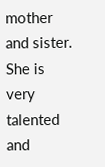mother and sister. She is very talented and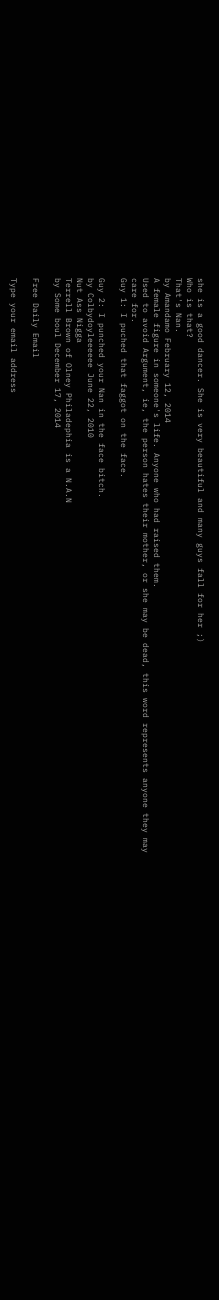she is a good dancer. She is very beautiful and many guys fall for her ;)
Who is that?
That's Nan.
by Amandamo February 12, 2014
A female figure in someone's life. Anyone who had raised them.
Used to avoid Argument, ie, the person hates their mother, or she may be dead, this word represents anyone they may care for.
Guy 1: I puched that faggot on the face.

Guy 2: I punched your Nan in the face bitch.
by Colbydoyleeeeee June 22, 2010
Nut Ass Nigga
Terrell Brown of Olney Philadephia is a N.A.N
by Some boul December 17, 2014

Free Daily Email

Type your email address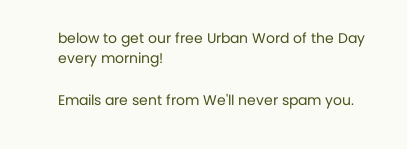below to get our free Urban Word of the Day every morning!

Emails are sent from We'll never spam you.